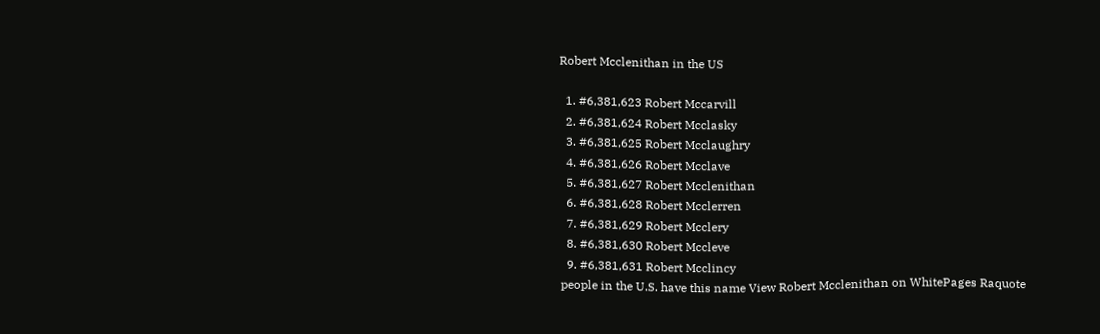Robert Mcclenithan in the US

  1. #6,381,623 Robert Mccarvill
  2. #6,381,624 Robert Mcclasky
  3. #6,381,625 Robert Mcclaughry
  4. #6,381,626 Robert Mcclave
  5. #6,381,627 Robert Mcclenithan
  6. #6,381,628 Robert Mcclerren
  7. #6,381,629 Robert Mcclery
  8. #6,381,630 Robert Mccleve
  9. #6,381,631 Robert Mcclincy
people in the U.S. have this name View Robert Mcclenithan on WhitePages Raquote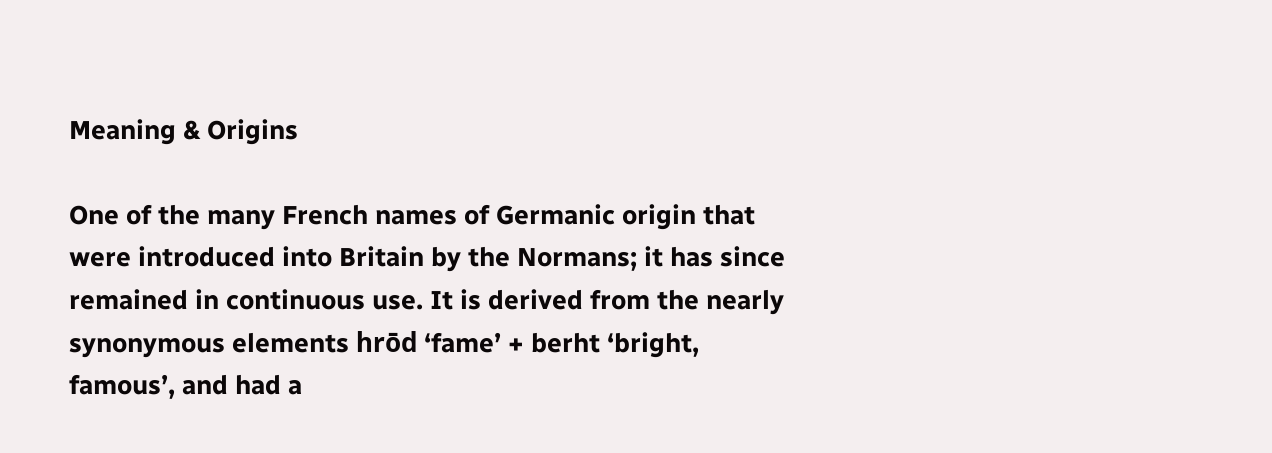Meaning & Origins

One of the many French names of Germanic origin that were introduced into Britain by the Normans; it has since remained in continuous use. It is derived from the nearly synonymous elements hrōd ‘fame’ + berht ‘bright, famous’, and had a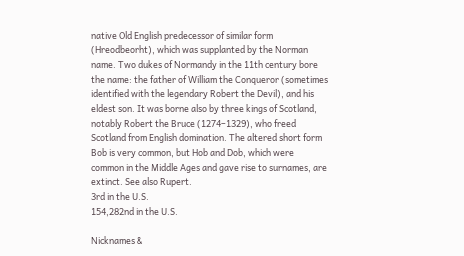native Old English predecessor of similar form (Hreodbeorht), which was supplanted by the Norman name. Two dukes of Normandy in the 11th century bore the name: the father of William the Conqueror (sometimes identified with the legendary Robert the Devil), and his eldest son. It was borne also by three kings of Scotland, notably Robert the Bruce (1274–1329), who freed Scotland from English domination. The altered short form Bob is very common, but Hob and Dob, which were common in the Middle Ages and gave rise to surnames, are extinct. See also Rupert.
3rd in the U.S.
154,282nd in the U.S.

Nicknames &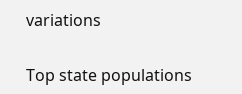variations

Top state populations